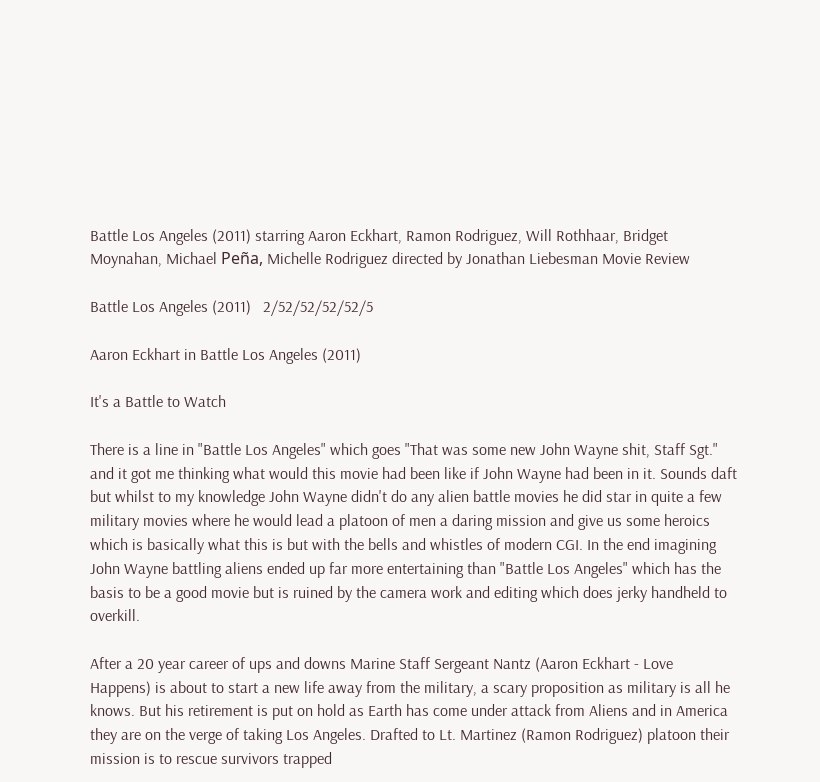Battle Los Angeles (2011) starring Aaron Eckhart, Ramon Rodriguez, Will Rothhaar, Bridget Moynahan, Michael Peña, Michelle Rodriguez directed by Jonathan Liebesman Movie Review

Battle Los Angeles (2011)   2/52/52/52/52/5

Aaron Eckhart in Battle Los Angeles (2011)

It's a Battle to Watch

There is a line in "Battle Los Angeles" which goes "That was some new John Wayne shit, Staff Sgt." and it got me thinking what would this movie had been like if John Wayne had been in it. Sounds daft but whilst to my knowledge John Wayne didn't do any alien battle movies he did star in quite a few military movies where he would lead a platoon of men a daring mission and give us some heroics which is basically what this is but with the bells and whistles of modern CGI. In the end imagining John Wayne battling aliens ended up far more entertaining than "Battle Los Angeles" which has the basis to be a good movie but is ruined by the camera work and editing which does jerky handheld to overkill.

After a 20 year career of ups and downs Marine Staff Sergeant Nantz (Aaron Eckhart - Love Happens) is about to start a new life away from the military, a scary proposition as military is all he knows. But his retirement is put on hold as Earth has come under attack from Aliens and in America they are on the verge of taking Los Angeles. Drafted to Lt. Martinez (Ramon Rodriguez) platoon their mission is to rescue survivors trapped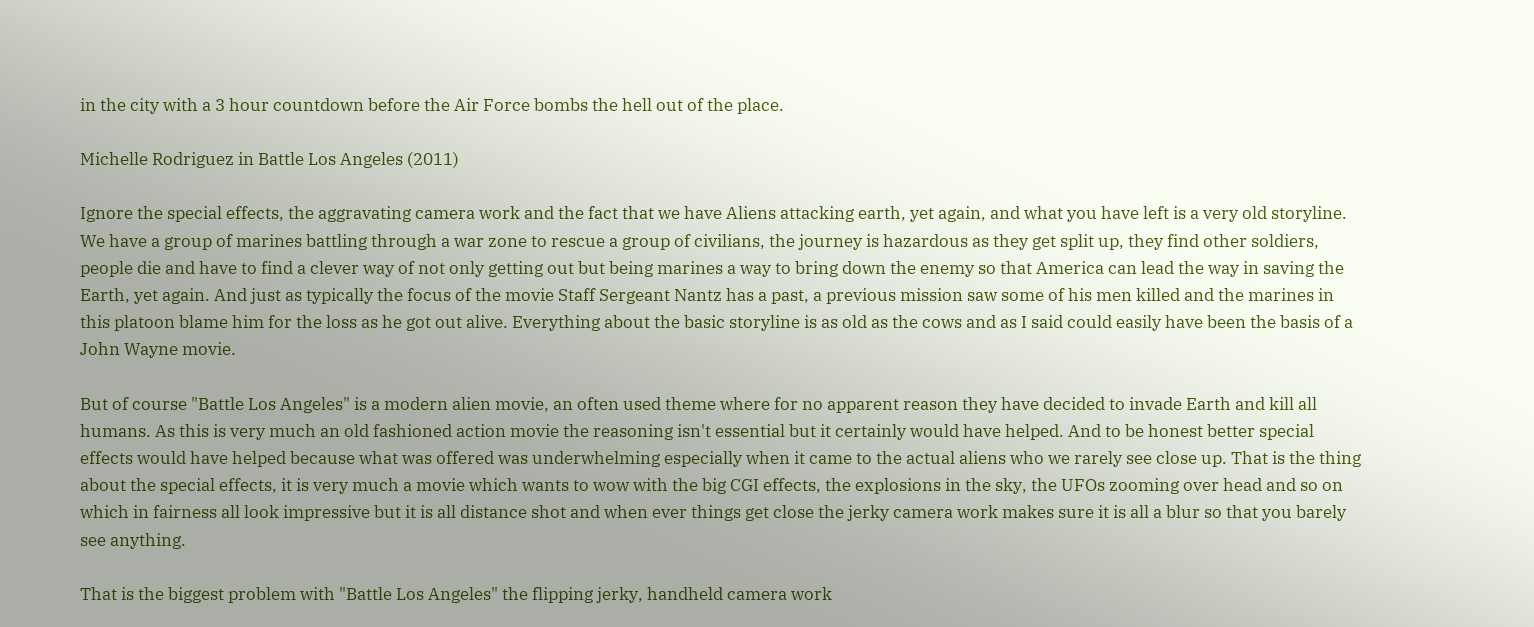in the city with a 3 hour countdown before the Air Force bombs the hell out of the place.

Michelle Rodriguez in Battle Los Angeles (2011)

Ignore the special effects, the aggravating camera work and the fact that we have Aliens attacking earth, yet again, and what you have left is a very old storyline. We have a group of marines battling through a war zone to rescue a group of civilians, the journey is hazardous as they get split up, they find other soldiers, people die and have to find a clever way of not only getting out but being marines a way to bring down the enemy so that America can lead the way in saving the Earth, yet again. And just as typically the focus of the movie Staff Sergeant Nantz has a past, a previous mission saw some of his men killed and the marines in this platoon blame him for the loss as he got out alive. Everything about the basic storyline is as old as the cows and as I said could easily have been the basis of a John Wayne movie.

But of course "Battle Los Angeles" is a modern alien movie, an often used theme where for no apparent reason they have decided to invade Earth and kill all humans. As this is very much an old fashioned action movie the reasoning isn't essential but it certainly would have helped. And to be honest better special effects would have helped because what was offered was underwhelming especially when it came to the actual aliens who we rarely see close up. That is the thing about the special effects, it is very much a movie which wants to wow with the big CGI effects, the explosions in the sky, the UFOs zooming over head and so on which in fairness all look impressive but it is all distance shot and when ever things get close the jerky camera work makes sure it is all a blur so that you barely see anything.

That is the biggest problem with "Battle Los Angeles" the flipping jerky, handheld camera work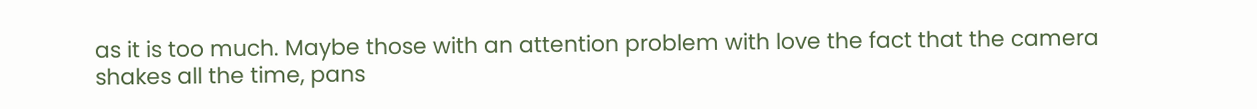as it is too much. Maybe those with an attention problem with love the fact that the camera shakes all the time, pans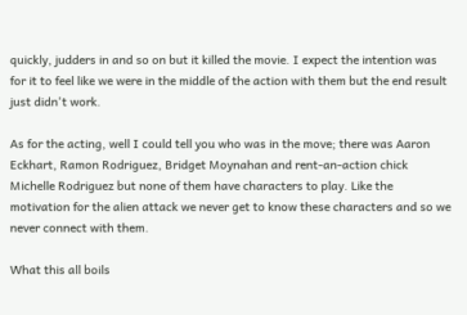quickly, judders in and so on but it killed the movie. I expect the intention was for it to feel like we were in the middle of the action with them but the end result just didn't work.

As for the acting, well I could tell you who was in the move; there was Aaron Eckhart, Ramon Rodriguez, Bridget Moynahan and rent-an-action chick Michelle Rodriguez but none of them have characters to play. Like the motivation for the alien attack we never get to know these characters and so we never connect with them.

What this all boils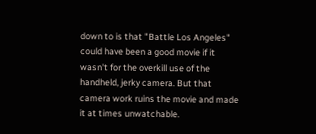down to is that "Battle Los Angeles" could have been a good movie if it wasn't for the overkill use of the handheld, jerky camera. But that camera work ruins the movie and made it at times unwatchable.